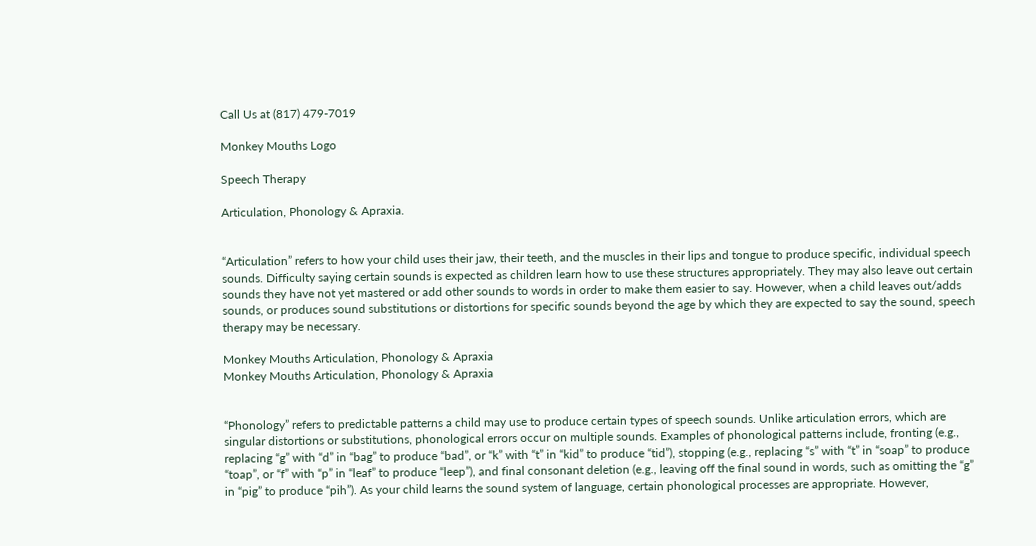Call Us at (817) 479-7019

Monkey Mouths Logo

Speech Therapy

Articulation, Phonology & Apraxia.


“Articulation” refers to how your child uses their jaw, their teeth, and the muscles in their lips and tongue to produce specific, individual speech sounds. Difficulty saying certain sounds is expected as children learn how to use these structures appropriately. They may also leave out certain sounds they have not yet mastered or add other sounds to words in order to make them easier to say. However, when a child leaves out/adds sounds, or produces sound substitutions or distortions for specific sounds beyond the age by which they are expected to say the sound, speech therapy may be necessary.

Monkey Mouths Articulation, Phonology & Apraxia
Monkey Mouths Articulation, Phonology & Apraxia


“Phonology” refers to predictable patterns a child may use to produce certain types of speech sounds. Unlike articulation errors, which are singular distortions or substitutions, phonological errors occur on multiple sounds. Examples of phonological patterns include, fronting (e.g., replacing “g” with “d” in “bag” to produce “bad”, or “k” with “t” in “kid” to produce “tid”), stopping (e.g., replacing “s” with “t” in “soap” to produce “toap”, or “f” with “p” in “leaf” to produce “leep”), and final consonant deletion (e.g., leaving off the final sound in words, such as omitting the “g” in “pig” to produce “pih”). As your child learns the sound system of language, certain phonological processes are appropriate. However,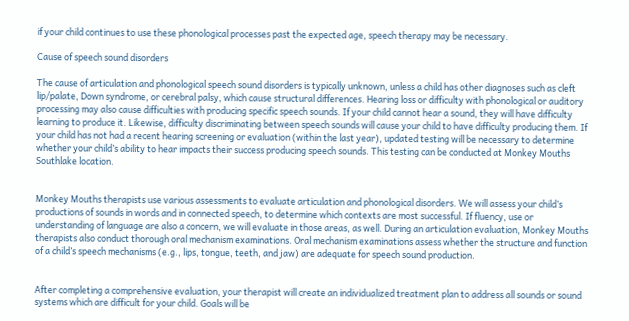if your child continues to use these phonological processes past the expected age, speech therapy may be necessary.

Cause of speech sound disorders

The cause of articulation and phonological speech sound disorders is typically unknown, unless a child has other diagnoses such as cleft lip/palate, Down syndrome, or cerebral palsy, which cause structural differences. Hearing loss or difficulty with phonological or auditory processing may also cause difficulties with producing specific speech sounds. If your child cannot hear a sound, they will have difficulty learning to produce it. Likewise, difficulty discriminating between speech sounds will cause your child to have difficulty producing them. If your child has not had a recent hearing screening or evaluation (within the last year), updated testing will be necessary to determine whether your child’s ability to hear impacts their success producing speech sounds. This testing can be conducted at Monkey Mouths Southlake location.


Monkey Mouths therapists use various assessments to evaluate articulation and phonological disorders. We will assess your child’s productions of sounds in words and in connected speech, to determine which contexts are most successful. If fluency, use or understanding of language are also a concern, we will evaluate in those areas, as well. During an articulation evaluation, Monkey Mouths therapists also conduct thorough oral mechanism examinations. Oral mechanism examinations assess whether the structure and function of a child’s speech mechanisms (e.g., lips, tongue, teeth, and jaw) are adequate for speech sound production.


After completing a comprehensive evaluation, your therapist will create an individualized treatment plan to address all sounds or sound systems which are difficult for your child. Goals will be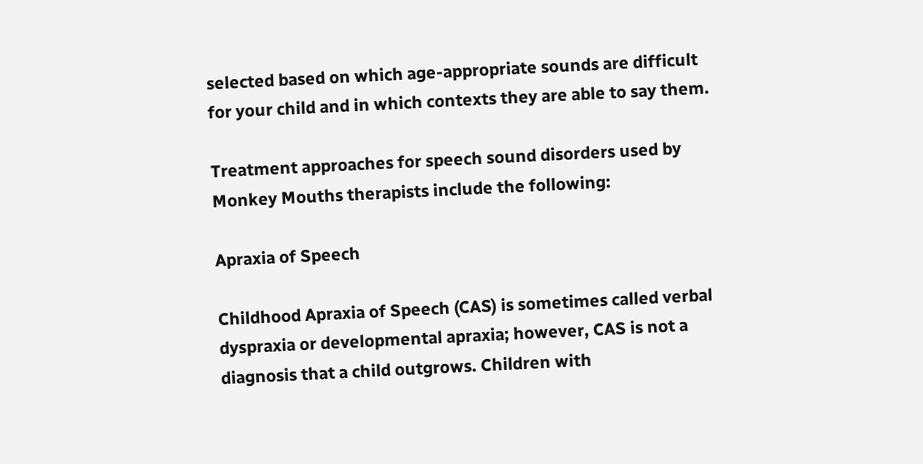selected based on which age-appropriate sounds are difficult for your child and in which contexts they are able to say them.

Treatment approaches for speech sound disorders used by Monkey Mouths therapists include the following:

Apraxia of Speech

Childhood Apraxia of Speech (CAS) is sometimes called verbal dyspraxia or developmental apraxia; however, CAS is not a diagnosis that a child outgrows. Children with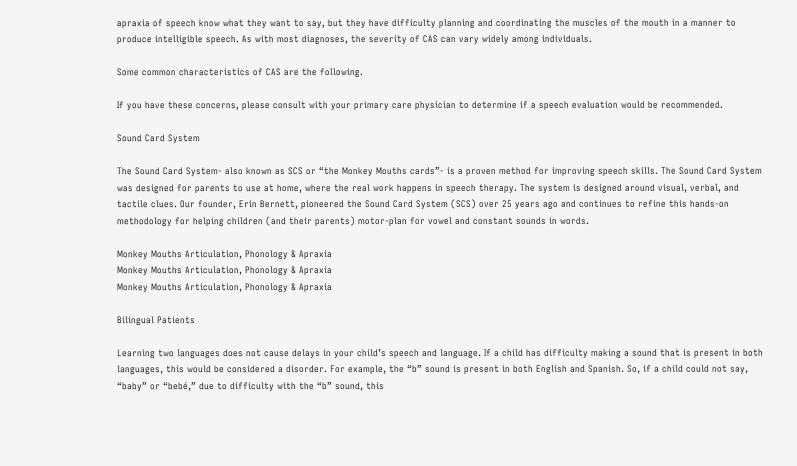apraxia of speech know what they want to say, but they have difficulty planning and coordinating the muscles of the mouth in a manner to produce intelligible speech. As with most diagnoses, the severity of CAS can vary widely among individuals.

Some common characteristics of CAS are the following.

If you have these concerns, please consult with your primary care physician to determine if a speech evaluation would be recommended.

Sound Card System

The Sound Card System- also known as SCS or “the Monkey Mouths cards”- is a proven method for improving speech skills. The Sound Card System was designed for parents to use at home, where the real work happens in speech therapy. The system is designed around visual, verbal, and tactile clues. Our founder, Erin Bernett, pioneered the Sound Card System (SCS) over 25 years ago and continues to refine this hands-on methodology for helping children (and their parents) motor-plan for vowel and constant sounds in words.

Monkey Mouths Articulation, Phonology & Apraxia
Monkey Mouths Articulation, Phonology & Apraxia
Monkey Mouths Articulation, Phonology & Apraxia

Bilingual Patients

Learning two languages does not cause delays in your child’s speech and language. If a child has difficulty making a sound that is present in both languages, this would be considered a disorder. For example, the “b” sound is present in both English and Spanish. So, if a child could not say, “baby” or “bebé,” due to difficulty with the “b” sound, this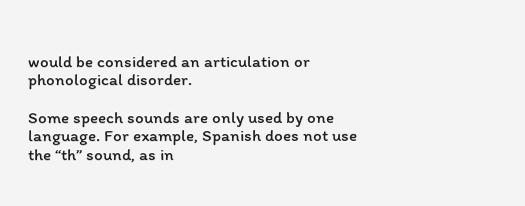would be considered an articulation or phonological disorder.

Some speech sounds are only used by one language. For example, Spanish does not use the “th” sound, as in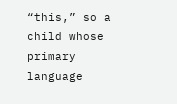“this,” so a child whose primary language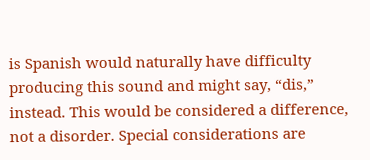is Spanish would naturally have difficulty producing this sound and might say, “dis,” instead. This would be considered a difference, not a disorder. Special considerations are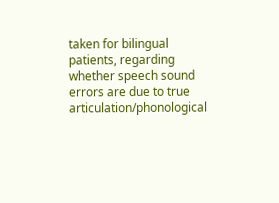taken for bilingual patients, regarding whether speech sound errors are due to true articulation/phonological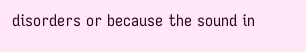disorders or because the sound in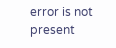error is not present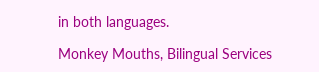in both languages.

Monkey Mouths, Bilingual Services